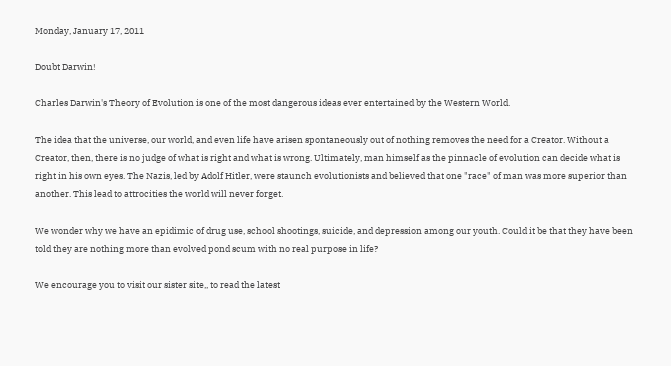Monday, January 17, 2011

Doubt Darwin!

Charles Darwin's Theory of Evolution is one of the most dangerous ideas ever entertained by the Western World.

The idea that the universe, our world, and even life have arisen spontaneously out of nothing removes the need for a Creator. Without a Creator, then, there is no judge of what is right and what is wrong. Ultimately, man himself as the pinnacle of evolution can decide what is right in his own eyes. The Nazis, led by Adolf Hitler, were staunch evolutionists and believed that one "race" of man was more superior than another. This lead to attrocities the world will never forget.

We wonder why we have an epidimic of drug use, school shootings, suicide, and depression among our youth. Could it be that they have been told they are nothing more than evolved pond scum with no real purpose in life?

We encourage you to visit our sister site,, to read the latest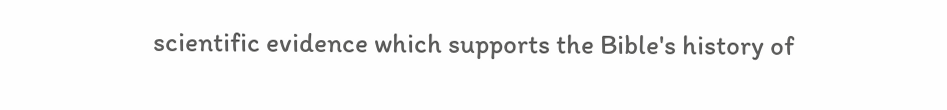scientific evidence which supports the Bible's history of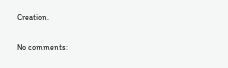Creation.

No comments: